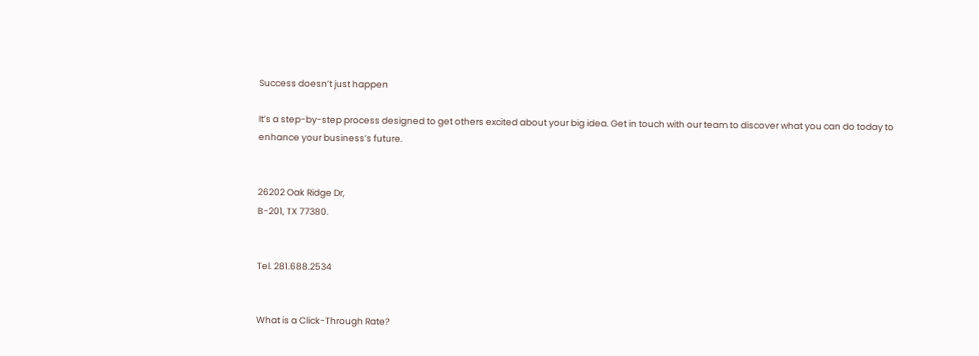Success doesn’t just happen

It’s a step-by-step process designed to get others excited about your big idea. Get in touch with our team to discover what you can do today to enhance your business’s future.


26202 Oak Ridge Dr,
B-201, TX 77380.


Tel. 281.688.2534


What is a Click-Through Rate?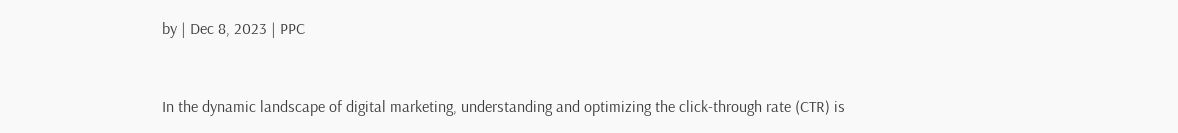by | Dec 8, 2023 | PPC


In the dynamic landscape of digital marketing, understanding and optimizing the click-through rate (CTR) is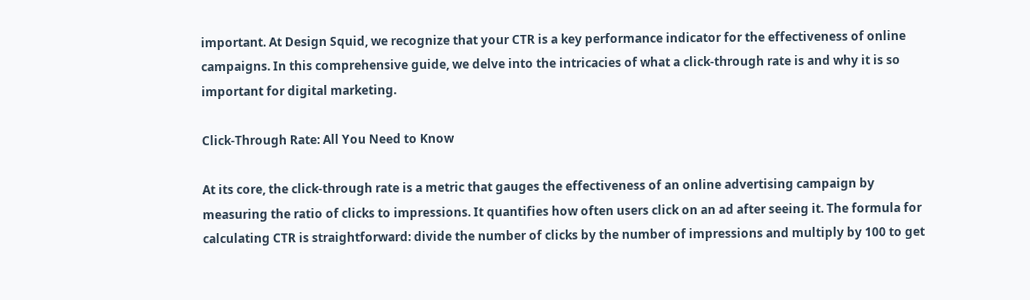important. At Design Squid, we recognize that your CTR is a key performance indicator for the effectiveness of online campaigns. In this comprehensive guide, we delve into the intricacies of what a click-through rate is and why it is so important for digital marketing.

Click-Through Rate: All You Need to Know

At its core, the click-through rate is a metric that gauges the effectiveness of an online advertising campaign by measuring the ratio of clicks to impressions. It quantifies how often users click on an ad after seeing it. The formula for calculating CTR is straightforward: divide the number of clicks by the number of impressions and multiply by 100 to get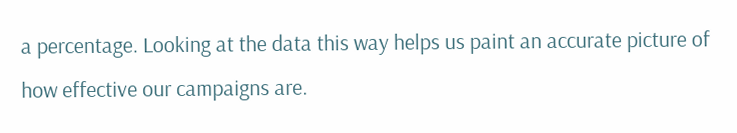a percentage. Looking at the data this way helps us paint an accurate picture of how effective our campaigns are.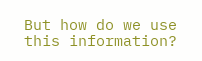But how do we use this information?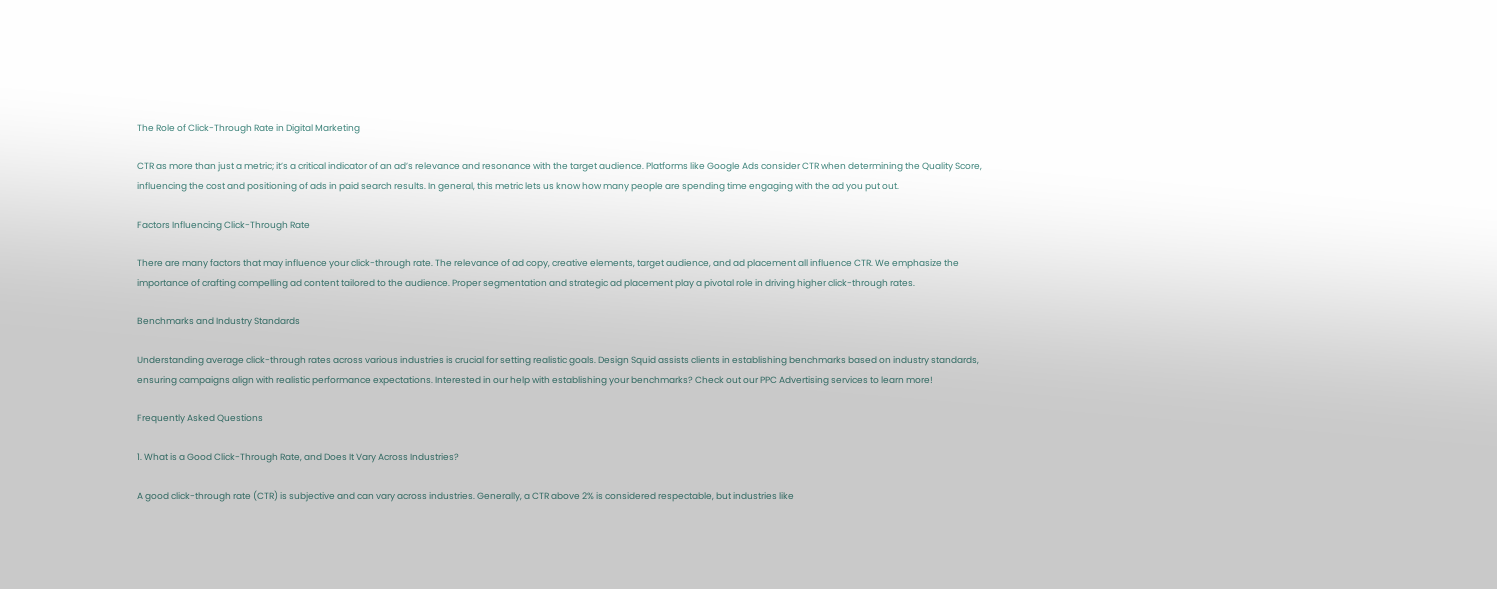The Role of Click-Through Rate in Digital Marketing

CTR as more than just a metric; it’s a critical indicator of an ad’s relevance and resonance with the target audience. Platforms like Google Ads consider CTR when determining the Quality Score, influencing the cost and positioning of ads in paid search results. In general, this metric lets us know how many people are spending time engaging with the ad you put out.

Factors Influencing Click-Through Rate

There are many factors that may influence your click-through rate. The relevance of ad copy, creative elements, target audience, and ad placement all influence CTR. We emphasize the importance of crafting compelling ad content tailored to the audience. Proper segmentation and strategic ad placement play a pivotal role in driving higher click-through rates.

Benchmarks and Industry Standards

Understanding average click-through rates across various industries is crucial for setting realistic goals. Design Squid assists clients in establishing benchmarks based on industry standards, ensuring campaigns align with realistic performance expectations. Interested in our help with establishing your benchmarks? Check out our PPC Advertising services to learn more!

Frequently Asked Questions

1. What is a Good Click-Through Rate, and Does It Vary Across Industries?

A good click-through rate (CTR) is subjective and can vary across industries. Generally, a CTR above 2% is considered respectable, but industries like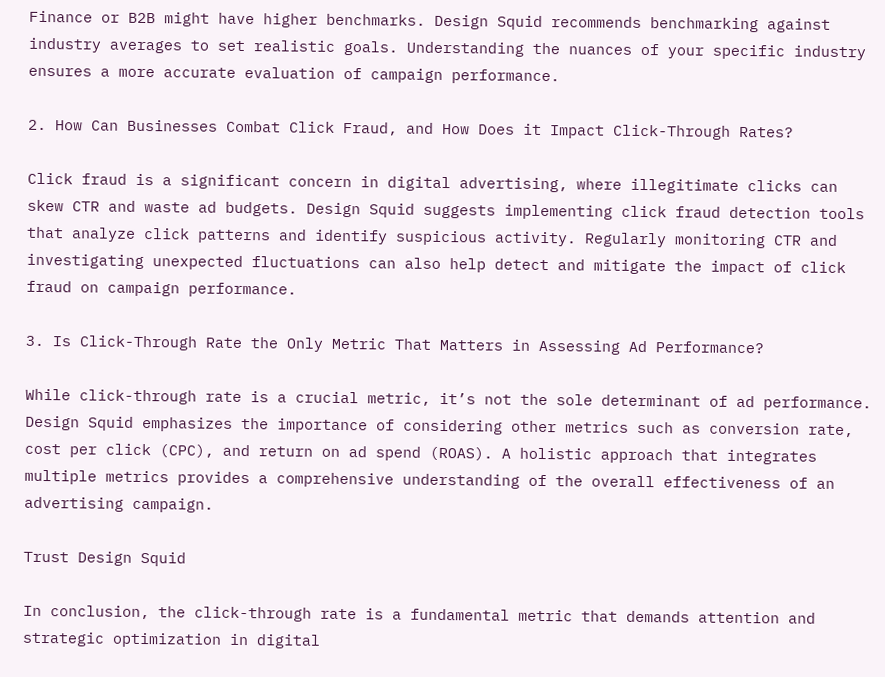Finance or B2B might have higher benchmarks. Design Squid recommends benchmarking against industry averages to set realistic goals. Understanding the nuances of your specific industry ensures a more accurate evaluation of campaign performance.

2. How Can Businesses Combat Click Fraud, and How Does it Impact Click-Through Rates?

Click fraud is a significant concern in digital advertising, where illegitimate clicks can skew CTR and waste ad budgets. Design Squid suggests implementing click fraud detection tools that analyze click patterns and identify suspicious activity. Regularly monitoring CTR and investigating unexpected fluctuations can also help detect and mitigate the impact of click fraud on campaign performance.

3. Is Click-Through Rate the Only Metric That Matters in Assessing Ad Performance?

While click-through rate is a crucial metric, it’s not the sole determinant of ad performance. Design Squid emphasizes the importance of considering other metrics such as conversion rate, cost per click (CPC), and return on ad spend (ROAS). A holistic approach that integrates multiple metrics provides a comprehensive understanding of the overall effectiveness of an advertising campaign.

Trust Design Squid

In conclusion, the click-through rate is a fundamental metric that demands attention and strategic optimization in digital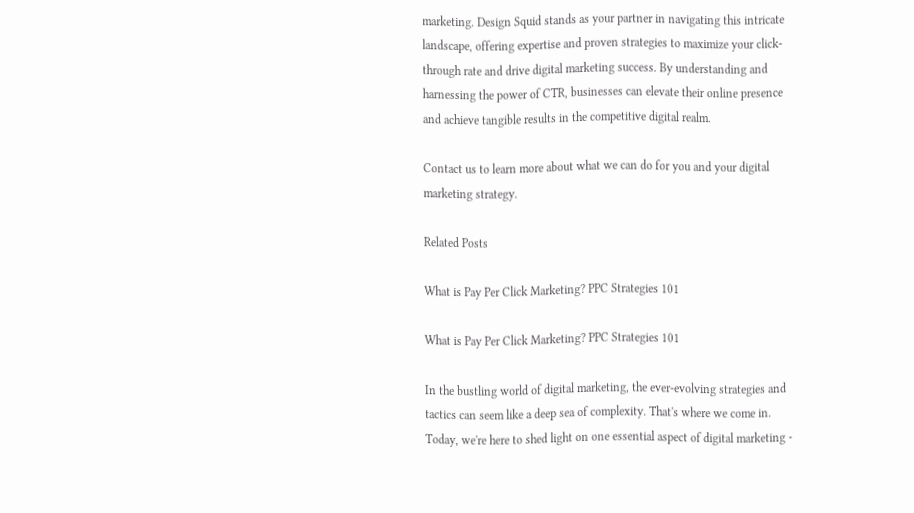marketing. Design Squid stands as your partner in navigating this intricate landscape, offering expertise and proven strategies to maximize your click-through rate and drive digital marketing success. By understanding and harnessing the power of CTR, businesses can elevate their online presence and achieve tangible results in the competitive digital realm.

Contact us to learn more about what we can do for you and your digital marketing strategy.

Related Posts

What is Pay Per Click Marketing? PPC Strategies 101

What is Pay Per Click Marketing? PPC Strategies 101

In the bustling world of digital marketing, the ever-evolving strategies and tactics can seem like a deep sea of complexity. That's where we come in. Today, we're here to shed light on one essential aspect of digital marketing -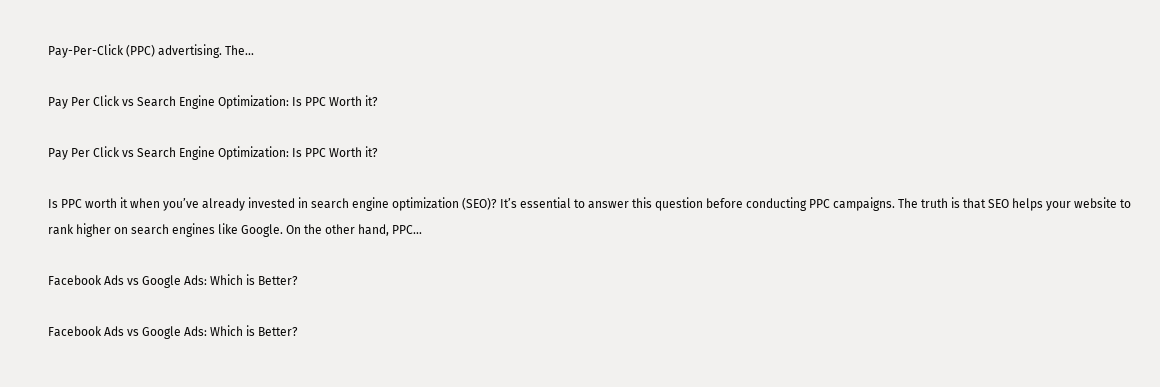Pay-Per-Click (PPC) advertising. The...

Pay Per Click vs Search Engine Optimization: Is PPC Worth it?

Pay Per Click vs Search Engine Optimization: Is PPC Worth it?

Is PPC worth it when you’ve already invested in search engine optimization (SEO)? It’s essential to answer this question before conducting PPC campaigns. The truth is that SEO helps your website to rank higher on search engines like Google. On the other hand, PPC...

Facebook Ads vs Google Ads: Which is Better?

Facebook Ads vs Google Ads: Which is Better?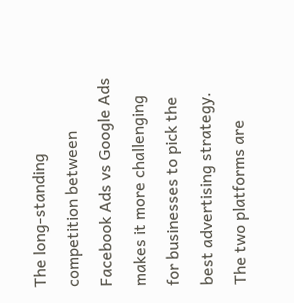The long-standing competition between Facebook Ads vs Google Ads makes it more challenging for businesses to pick the best advertising strategy. The two platforms are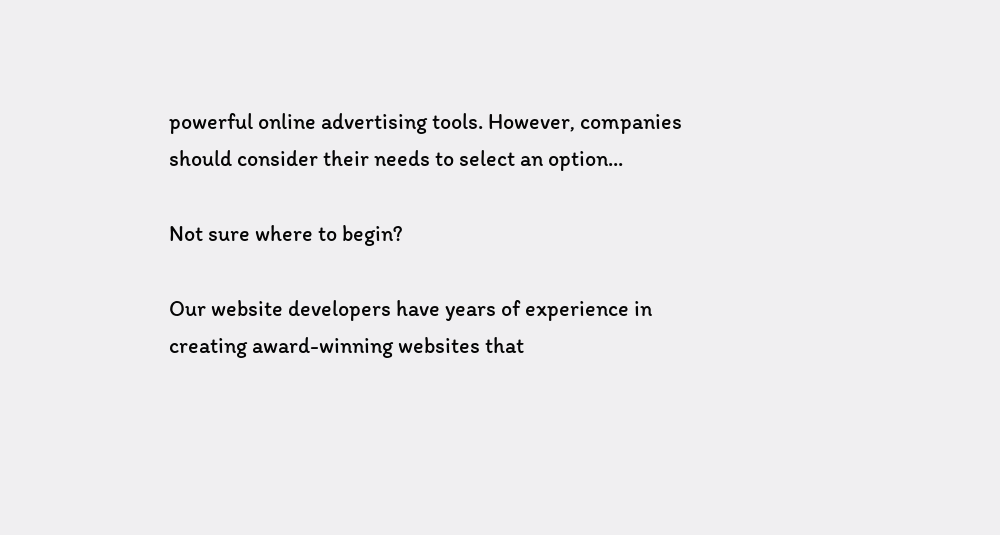powerful online advertising tools. However, companies should consider their needs to select an option...

Not sure where to begin?

Our website developers have years of experience in creating award-winning websites that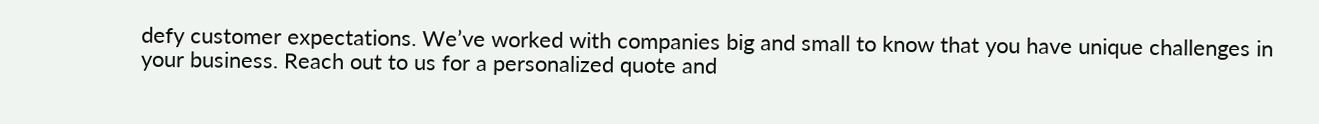defy customer expectations. We’ve worked with companies big and small to know that you have unique challenges in your business. Reach out to us for a personalized quote and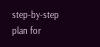step-by-step plan for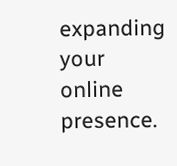expanding your online presence.